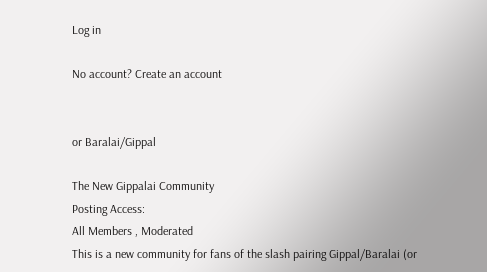Log in

No account? Create an account


or Baralai/Gippal

The New Gippalai Community
Posting Access:
All Members , Moderated
This is a new community for fans of the slash pairing Gippal/Baralai (or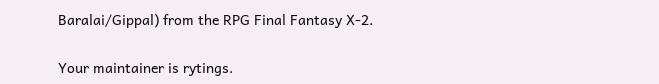Baralai/Gippal) from the RPG Final Fantasy X-2.

Your maintainer is rytings.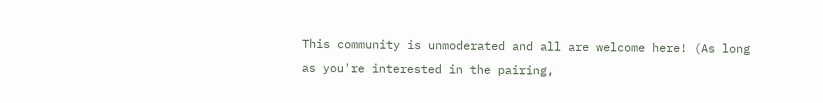This community is unmoderated and all are welcome here! (As long as you're interested in the pairing,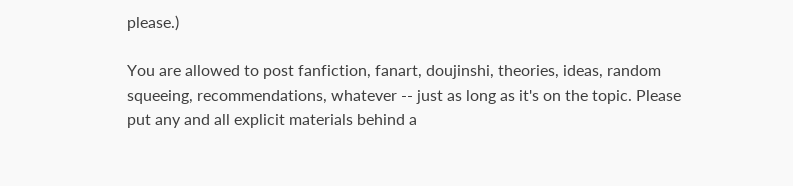please.)

You are allowed to post fanfiction, fanart, doujinshi, theories, ideas, random squeeing, recommendations, whatever -- just as long as it's on the topic. Please put any and all explicit materials behind a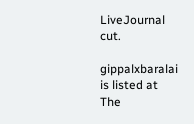LiveJournal cut.

gippalxbaralai is listed at The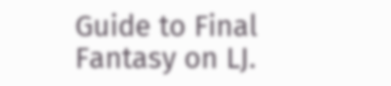Guide to Final Fantasy on LJ.